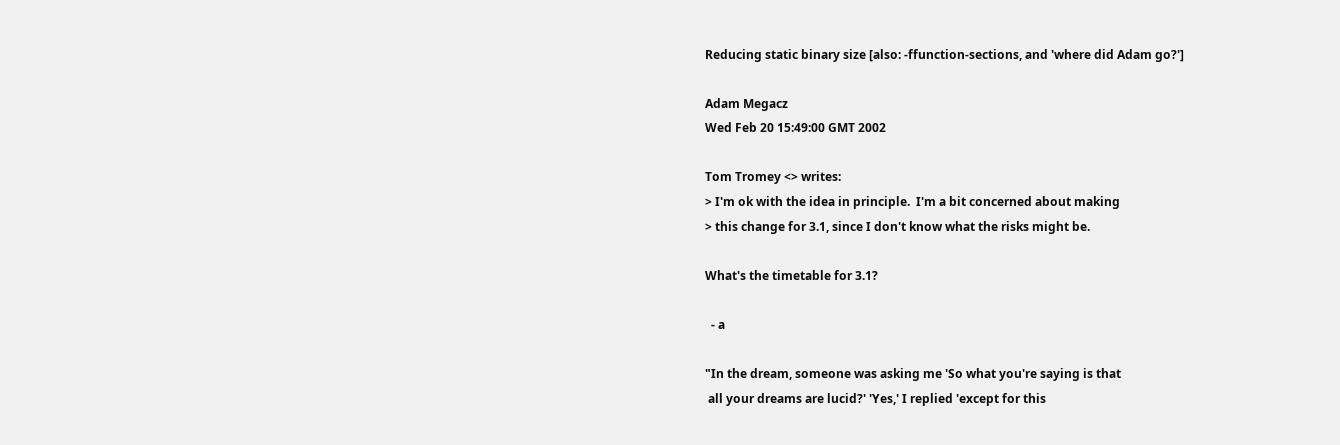Reducing static binary size [also: -ffunction-sections, and 'where did Adam go?']

Adam Megacz
Wed Feb 20 15:49:00 GMT 2002

Tom Tromey <> writes:
> I'm ok with the idea in principle.  I'm a bit concerned about making
> this change for 3.1, since I don't know what the risks might be.

What's the timetable for 3.1?

  - a

"In the dream, someone was asking me 'So what you're saying is that
 all your dreams are lucid?' 'Yes,' I replied 'except for this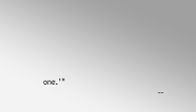one.'"
                                                         --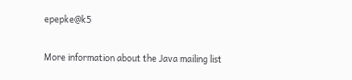epepke@k5

More information about the Java mailing list